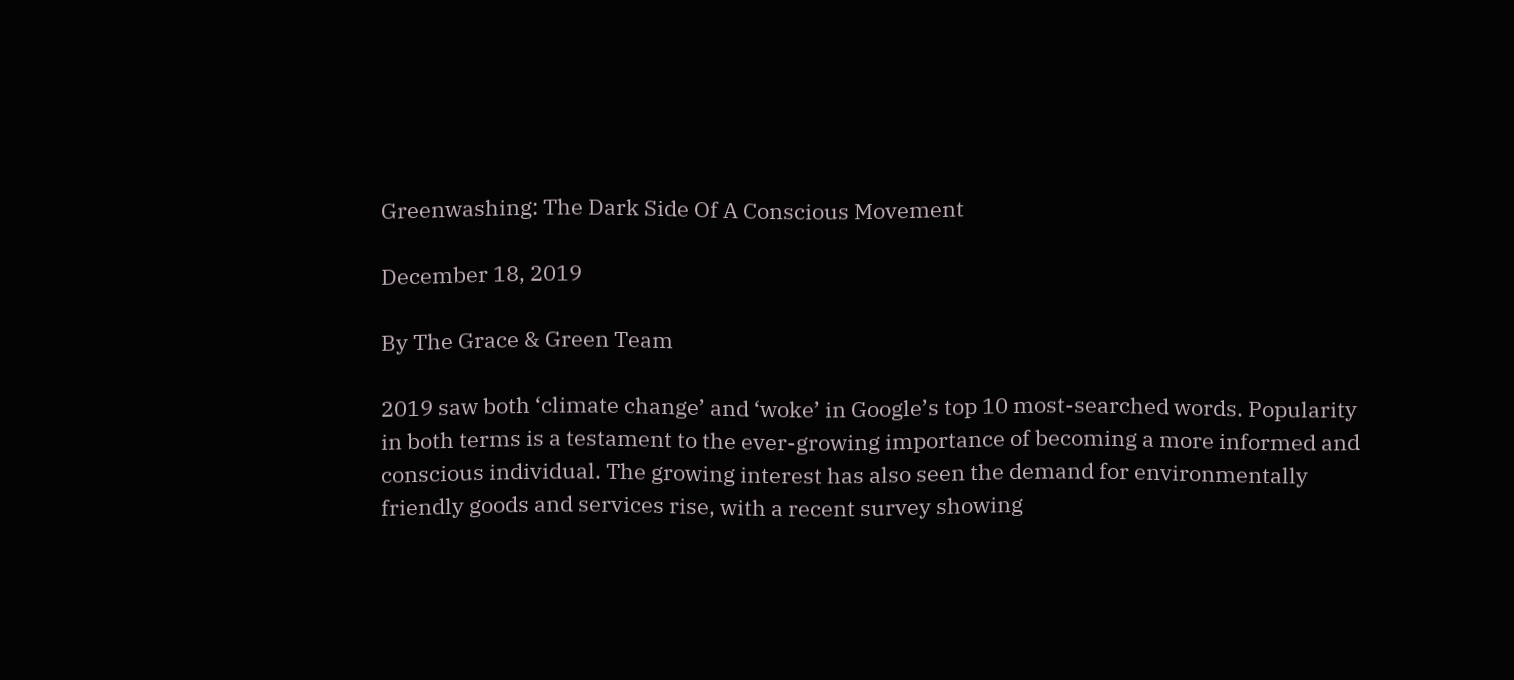Greenwashing: The Dark Side Of A Conscious Movement

December 18, 2019

By The Grace & Green Team

2019 saw both ‘climate change’ and ‘woke’ in Google’s top 10 most-searched words. Popularity in both terms is a testament to the ever-growing importance of becoming a more informed and conscious individual. The growing interest has also seen the demand for environmentally friendly goods and services rise, with a recent survey showing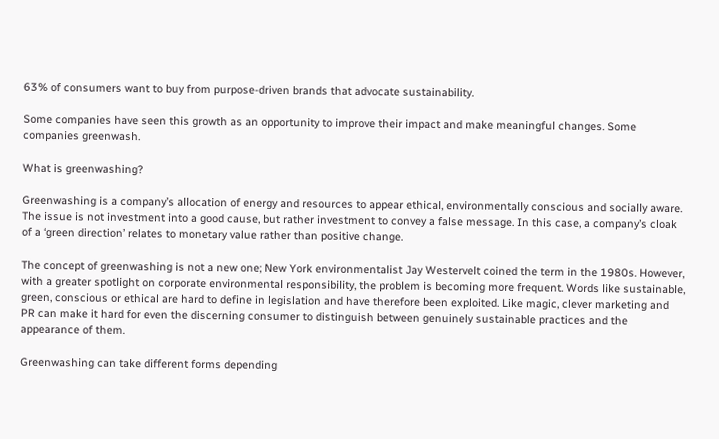63% of consumers want to buy from purpose-driven brands that advocate sustainability.

Some companies have seen this growth as an opportunity to improve their impact and make meaningful changes. Some companies greenwash.

What is greenwashing?

Greenwashing is a company’s allocation of energy and resources to appear ethical, environmentally conscious and socially aware. The issue is not investment into a good cause, but rather investment to convey a false message. In this case, a company’s cloak of a ‘green direction’ relates to monetary value rather than positive change.

The concept of greenwashing is not a new one; New York environmentalist Jay Westervelt coined the term in the 1980s. However, with a greater spotlight on corporate environmental responsibility, the problem is becoming more frequent. Words like sustainable, green, conscious or ethical are hard to define in legislation and have therefore been exploited. Like magic, clever marketing and PR can make it hard for even the discerning consumer to distinguish between genuinely sustainable practices and the appearance of them.

Greenwashing can take different forms depending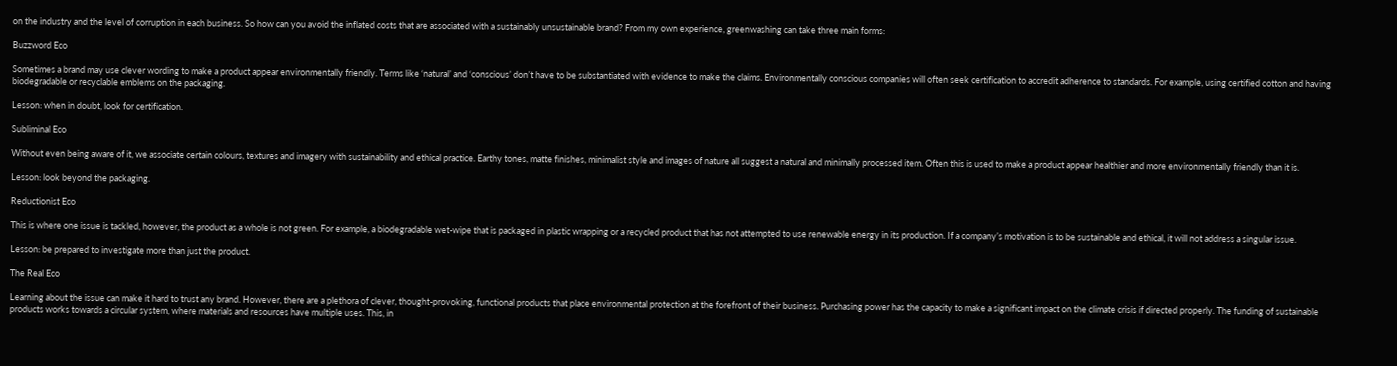on the industry and the level of corruption in each business. So how can you avoid the inflated costs that are associated with a sustainably unsustainable brand? From my own experience, greenwashing can take three main forms:

Buzzword Eco

Sometimes a brand may use clever wording to make a product appear environmentally friendly. Terms like ‘natural’ and ‘conscious’ don’t have to be substantiated with evidence to make the claims. Environmentally conscious companies will often seek certification to accredit adherence to standards. For example, using certified cotton and having biodegradable or recyclable emblems on the packaging.

Lesson: when in doubt, look for certification.

Subliminal Eco

Without even being aware of it, we associate certain colours, textures and imagery with sustainability and ethical practice. Earthy tones, matte finishes, minimalist style and images of nature all suggest a natural and minimally processed item. Often this is used to make a product appear healthier and more environmentally friendly than it is.

Lesson: look beyond the packaging.

Reductionist Eco

This is where one issue is tackled, however, the product as a whole is not green. For example, a biodegradable wet-wipe that is packaged in plastic wrapping or a recycled product that has not attempted to use renewable energy in its production. If a company’s motivation is to be sustainable and ethical, it will not address a singular issue.

Lesson: be prepared to investigate more than just the product.

The Real Eco

Learning about the issue can make it hard to trust any brand. However, there are a plethora of clever, thought-provoking, functional products that place environmental protection at the forefront of their business. Purchasing power has the capacity to make a significant impact on the climate crisis if directed properly. The funding of sustainable products works towards a circular system, where materials and resources have multiple uses. This, in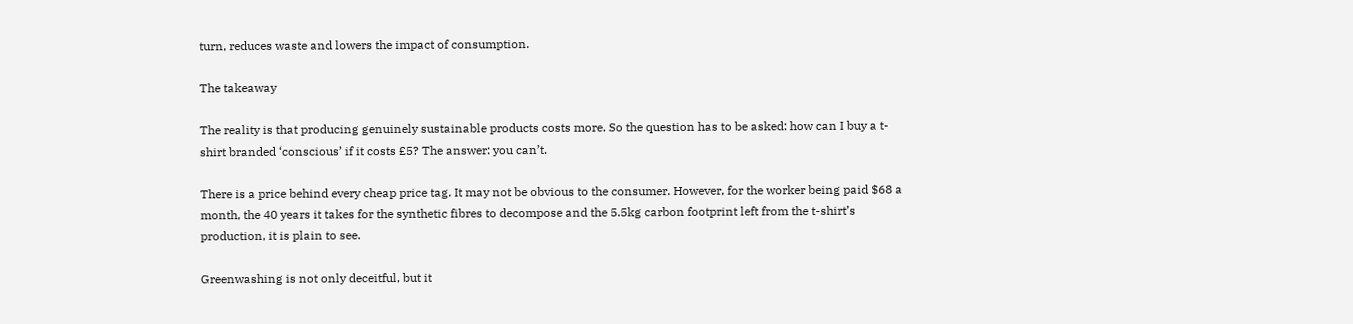turn, reduces waste and lowers the impact of consumption.

The takeaway

The reality is that producing genuinely sustainable products costs more. So the question has to be asked: how can I buy a t-shirt branded ‘conscious’ if it costs £5? The answer: you can’t.

There is a price behind every cheap price tag. It may not be obvious to the consumer. However, for the worker being paid $68 a month, the 40 years it takes for the synthetic fibres to decompose and the 5.5kg carbon footprint left from the t-shirt’s production, it is plain to see.

Greenwashing is not only deceitful, but it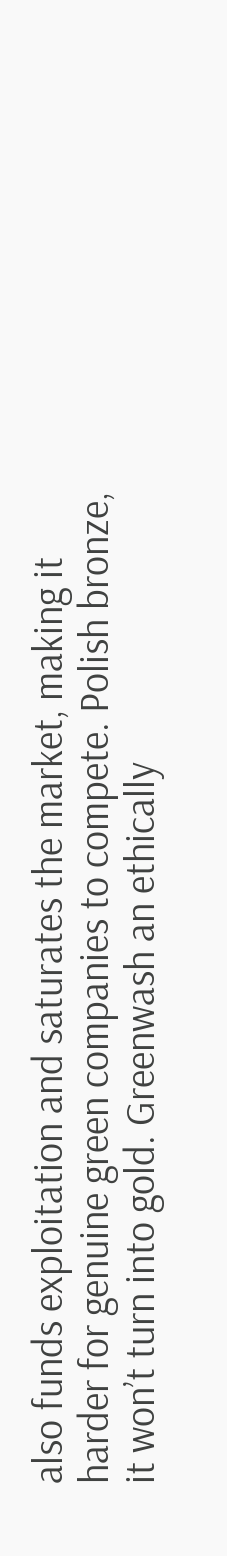also funds exploitation and saturates the market, making it harder for genuine green companies to compete. Polish bronze, it won’t turn into gold. Greenwash an ethically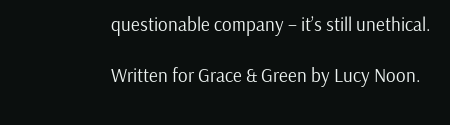questionable company – it’s still unethical.

Written for Grace & Green by Lucy Noon.